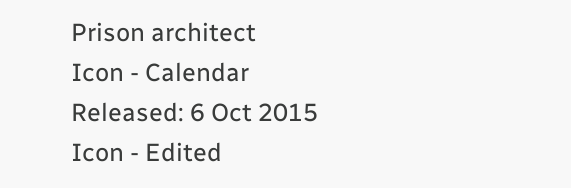Prison architect
Icon - Calendar Released: 6 Oct 2015 Icon - Edited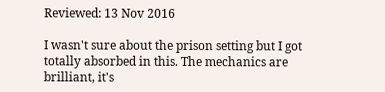Reviewed: 13 Nov 2016

I wasn't sure about the prison setting but I got totally absorbed in this. The mechanics are brilliant, it's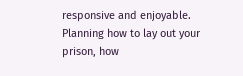responsive and enjoyable. Planning how to lay out your prison, how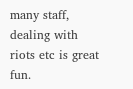many staff, dealing with riots etc is great fun.